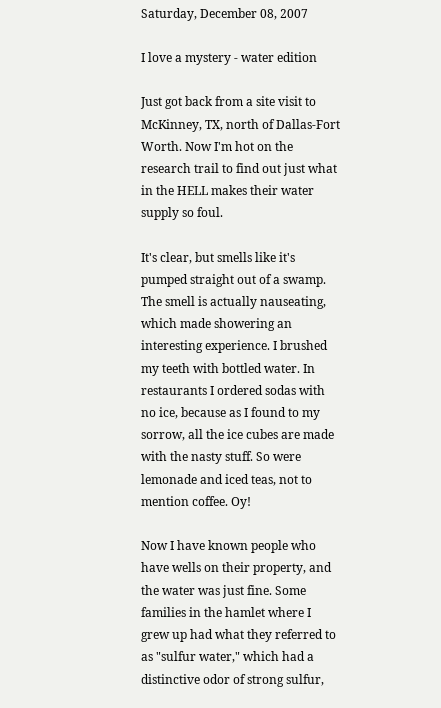Saturday, December 08, 2007

I love a mystery - water edition

Just got back from a site visit to McKinney, TX, north of Dallas-Fort Worth. Now I'm hot on the research trail to find out just what in the HELL makes their water supply so foul.

It's clear, but smells like it's pumped straight out of a swamp. The smell is actually nauseating, which made showering an interesting experience. I brushed my teeth with bottled water. In restaurants I ordered sodas with no ice, because as I found to my sorrow, all the ice cubes are made with the nasty stuff. So were lemonade and iced teas, not to mention coffee. Oy!

Now I have known people who have wells on their property, and the water was just fine. Some families in the hamlet where I grew up had what they referred to as "sulfur water," which had a distinctive odor of strong sulfur,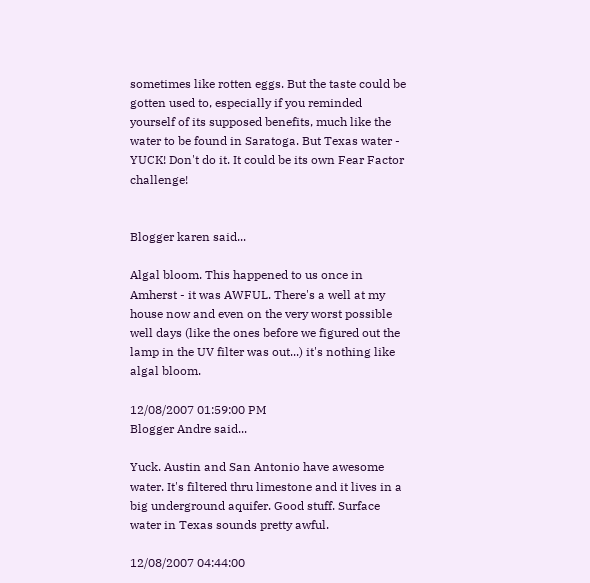sometimes like rotten eggs. But the taste could be gotten used to, especially if you reminded yourself of its supposed benefits, much like the water to be found in Saratoga. But Texas water - YUCK! Don't do it. It could be its own Fear Factor challenge!


Blogger karen said...

Algal bloom. This happened to us once in Amherst - it was AWFUL. There's a well at my house now and even on the very worst possible well days (like the ones before we figured out the lamp in the UV filter was out...) it's nothing like algal bloom.

12/08/2007 01:59:00 PM
Blogger Andre said...

Yuck. Austin and San Antonio have awesome water. It's filtered thru limestone and it lives in a big underground aquifer. Good stuff. Surface water in Texas sounds pretty awful.

12/08/2007 04:44:00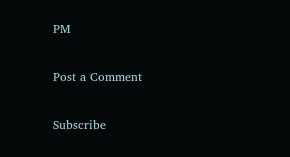PM

Post a Comment

Subscribe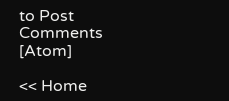to Post Comments [Atom]

<< Home